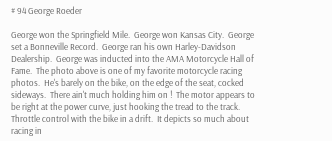# 94 George Roeder

George won the Springfield Mile.  George won Kansas City.  George set a Bonneville Record.  George ran his own Harley-Davidson Dealership.  George was inducted into the AMA Motorcycle Hall of Fame.  The photo above is one of my favorite motorcycle racing photos.  He's barely on the bike, on the edge of the seat, cocked sideways.  There ain't much holding him on !  The motor appears to be right at the power curve, just hooking the tread to the track.  Throttle control with the bike in a drift.  It depicts so much about racing in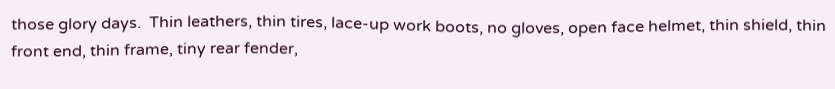those glory days.  Thin leathers, thin tires, lace-up work boots, no gloves, open face helmet, thin shield, thin front end, thin frame, tiny rear fender,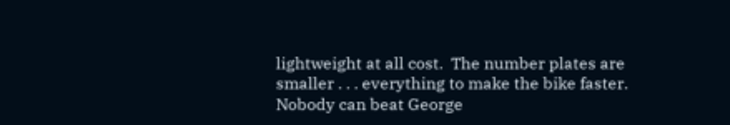lightweight at all cost.  The number plates are smaller . . . everything to make the bike faster.  Nobody can beat George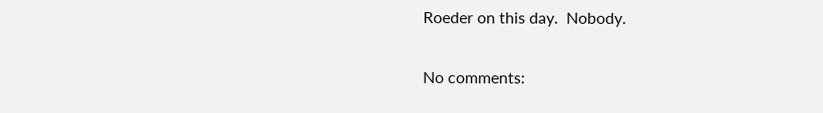Roeder on this day.  Nobody.

No comments: